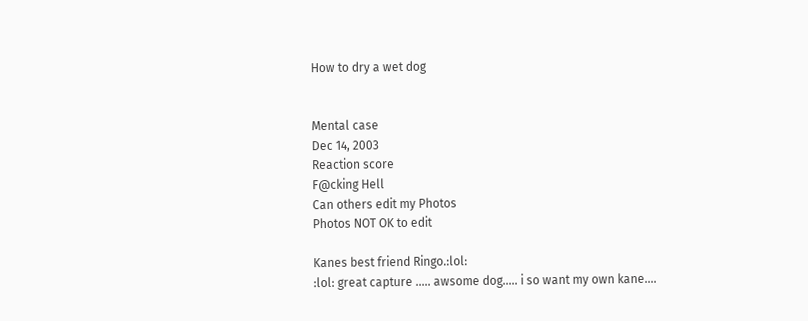How to dry a wet dog


Mental case
Dec 14, 2003
Reaction score
F@cking Hell
Can others edit my Photos
Photos NOT OK to edit

Kanes best friend Ringo.:lol:
:lol: great capture ..... awsome dog..... i so want my own kane....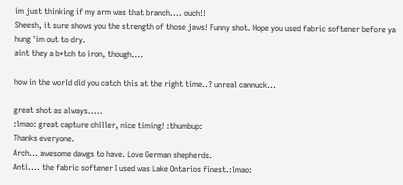im just thinking if my arm was that branch.... ouch!!
Sheesh, it sure shows you the strength of those jaws! Funny shot. Hope you used fabric softener before ya hung 'im out to dry.
aint they a b*tch to iron, though....

how in the world did you catch this at the right time..? unreal cannuck...

great shot as always.....
:lmao: great capture chiller, nice timing! :thumbup:
Thanks everyone.
Arch... awesome dawgs to have. Love German shepherds.
Anti.... the fabric softener I used was Lake Ontarios finest.:lmao: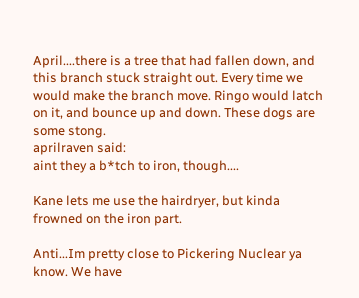April....there is a tree that had fallen down, and this branch stuck straight out. Every time we would make the branch move. Ringo would latch on it, and bounce up and down. These dogs are some stong.
aprilraven said:
aint they a b*tch to iron, though....

Kane lets me use the hairdryer, but kinda frowned on the iron part.

Anti...Im pretty close to Pickering Nuclear ya know. We have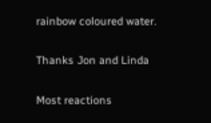rainbow coloured water.

Thanks Jon and Linda

Most reactions